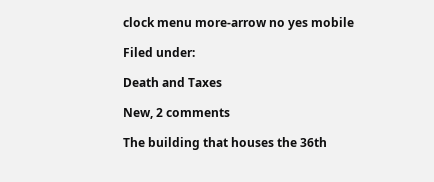clock menu more-arrow no yes mobile

Filed under:

Death and Taxes

New, 2 comments

The building that houses the 36th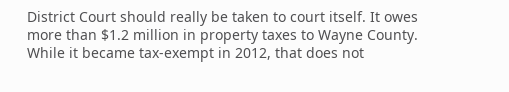District Court should really be taken to court itself. It owes more than $1.2 million in property taxes to Wayne County. While it became tax-exempt in 2012, that does not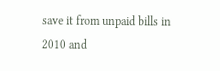save it from unpaid bills in 2010 and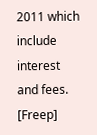2011 which include interest and fees. [Freep]